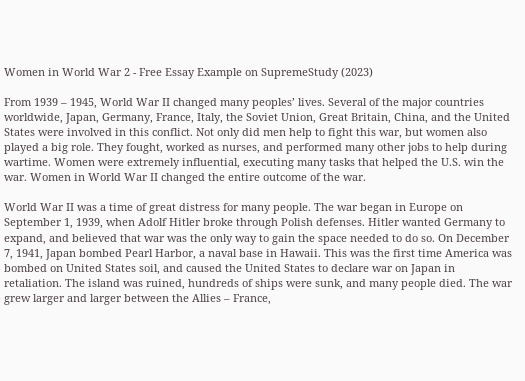Women in World War 2 - Free Essay Example on SupremeStudy (2023)

From 1939 – 1945, World War II changed many peoples’ lives. Several of the major countries worldwide, Japan, Germany, France, Italy, the Soviet Union, Great Britain, China, and the United States were involved in this conflict. Not only did men help to fight this war, but women also played a big role. They fought, worked as nurses, and performed many other jobs to help during wartime. Women were extremely influential, executing many tasks that helped the U.S. win the war. Women in World War II changed the entire outcome of the war.

World War II was a time of great distress for many people. The war began in Europe on September 1, 1939, when Adolf Hitler broke through Polish defenses. Hitler wanted Germany to expand, and believed that war was the only way to gain the space needed to do so. On December 7, 1941, Japan bombed Pearl Harbor, a naval base in Hawaii. This was the first time America was bombed on United States soil, and caused the United States to declare war on Japan in retaliation. The island was ruined, hundreds of ships were sunk, and many people died. The war grew larger and larger between the Allies – France,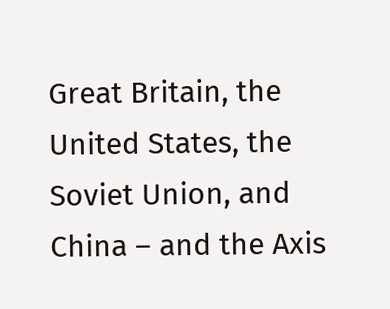Great Britain, the United States, the Soviet Union, and China – and the Axis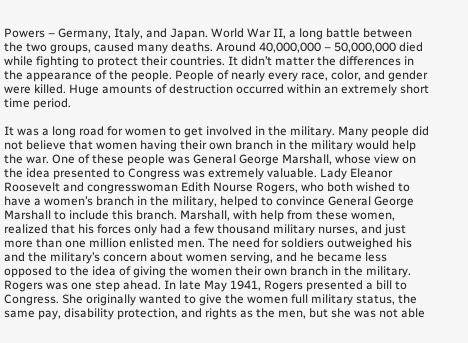Powers – Germany, Italy, and Japan. World War II, a long battle between the two groups, caused many deaths. Around 40,000,000 – 50,000,000 died while fighting to protect their countries. It didn’t matter the differences in the appearance of the people. People of nearly every race, color, and gender were killed. Huge amounts of destruction occurred within an extremely short time period.

It was a long road for women to get involved in the military. Many people did not believe that women having their own branch in the military would help the war. One of these people was General George Marshall, whose view on the idea presented to Congress was extremely valuable. Lady Eleanor Roosevelt and congresswoman Edith Nourse Rogers, who both wished to have a women’s branch in the military, helped to convince General George Marshall to include this branch. Marshall, with help from these women, realized that his forces only had a few thousand military nurses, and just more than one million enlisted men. The need for soldiers outweighed his and the military’s concern about women serving, and he became less opposed to the idea of giving the women their own branch in the military. Rogers was one step ahead. In late May 1941, Rogers presented a bill to Congress. She originally wanted to give the women full military status, the same pay, disability protection, and rights as the men, but she was not able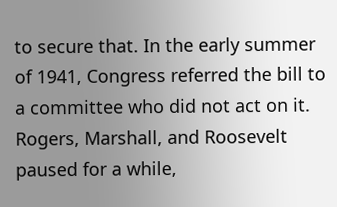to secure that. In the early summer of 1941, Congress referred the bill to a committee who did not act on it. Rogers, Marshall, and Roosevelt paused for a while,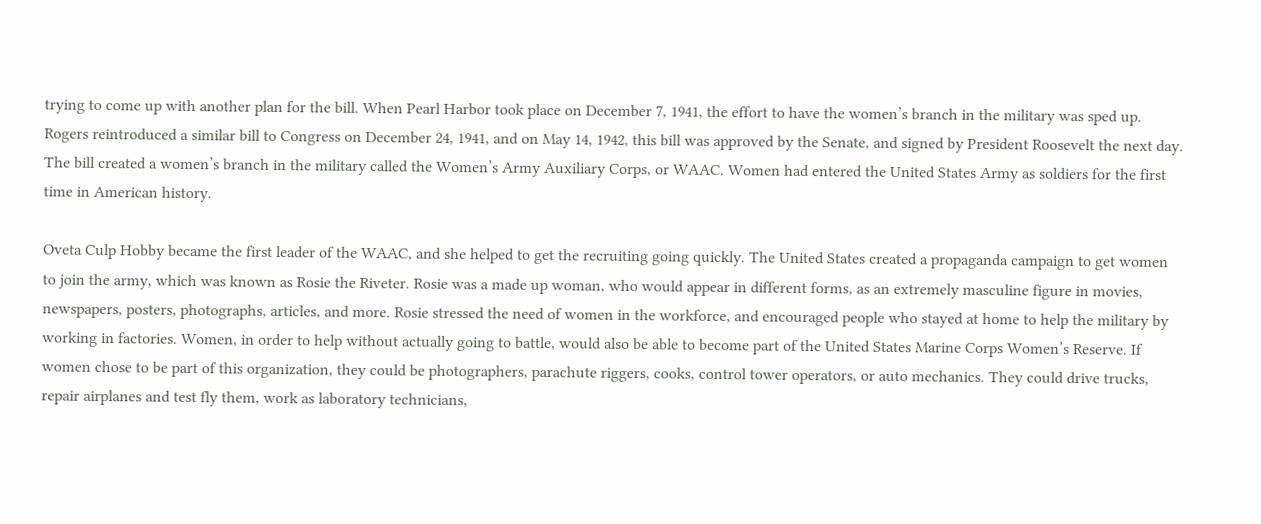trying to come up with another plan for the bill. When Pearl Harbor took place on December 7, 1941, the effort to have the women’s branch in the military was sped up. Rogers reintroduced a similar bill to Congress on December 24, 1941, and on May 14, 1942, this bill was approved by the Senate, and signed by President Roosevelt the next day. The bill created a women’s branch in the military called the Women’s Army Auxiliary Corps, or WAAC. Women had entered the United States Army as soldiers for the first time in American history.

Oveta Culp Hobby became the first leader of the WAAC, and she helped to get the recruiting going quickly. The United States created a propaganda campaign to get women to join the army, which was known as Rosie the Riveter. Rosie was a made up woman, who would appear in different forms, as an extremely masculine figure in movies, newspapers, posters, photographs, articles, and more. Rosie stressed the need of women in the workforce, and encouraged people who stayed at home to help the military by working in factories. Women, in order to help without actually going to battle, would also be able to become part of the United States Marine Corps Women’s Reserve. If women chose to be part of this organization, they could be photographers, parachute riggers, cooks, control tower operators, or auto mechanics. They could drive trucks, repair airplanes and test fly them, work as laboratory technicians,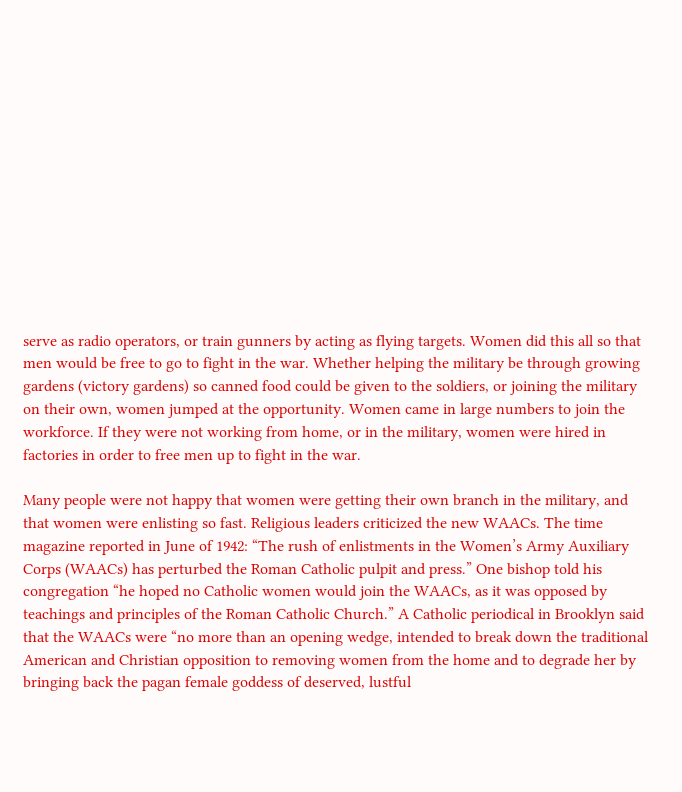serve as radio operators, or train gunners by acting as flying targets. Women did this all so that men would be free to go to fight in the war. Whether helping the military be through growing gardens (victory gardens) so canned food could be given to the soldiers, or joining the military on their own, women jumped at the opportunity. Women came in large numbers to join the workforce. If they were not working from home, or in the military, women were hired in factories in order to free men up to fight in the war.

Many people were not happy that women were getting their own branch in the military, and that women were enlisting so fast. Religious leaders criticized the new WAACs. The time magazine reported in June of 1942: “The rush of enlistments in the Women’s Army Auxiliary Corps (WAACs) has perturbed the Roman Catholic pulpit and press.” One bishop told his congregation “he hoped no Catholic women would join the WAACs, as it was opposed by teachings and principles of the Roman Catholic Church.” A Catholic periodical in Brooklyn said that the WAACs were “no more than an opening wedge, intended to break down the traditional American and Christian opposition to removing women from the home and to degrade her by bringing back the pagan female goddess of deserved, lustful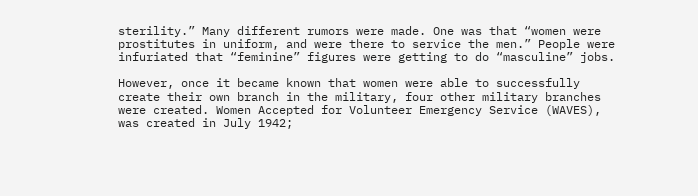sterility.” Many different rumors were made. One was that “women were prostitutes in uniform, and were there to service the men.” People were infuriated that “feminine” figures were getting to do “masculine” jobs.

However, once it became known that women were able to successfully create their own branch in the military, four other military branches were created. Women Accepted for Volunteer Emergency Service (WAVES), was created in July 1942;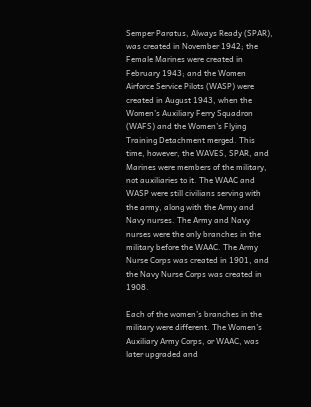Semper Paratus, Always Ready (SPAR), was created in November 1942; the Female Marines were created in February 1943; and the Women Airforce Service Pilots (WASP) were created in August 1943, when the Women’s Auxiliary Ferry Squadron (WAFS) and the Women’s Flying Training Detachment merged. This time, however, the WAVES, SPAR, and Marines were members of the military, not auxiliaries to it. The WAAC and WASP were still civilians serving with the army, along with the Army and Navy nurses. The Army and Navy nurses were the only branches in the military before the WAAC. The Army Nurse Corps was created in 1901, and the Navy Nurse Corps was created in 1908.

Each of the women’s branches in the military were different. The Women’s Auxiliary Army Corps, or WAAC, was later upgraded and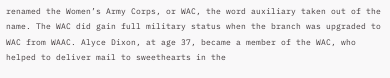renamed the Women’s Army Corps, or WAC, the word auxiliary taken out of the name. The WAC did gain full military status when the branch was upgraded to WAC from WAAC. Alyce Dixon, at age 37, became a member of the WAC, who helped to deliver mail to sweethearts in the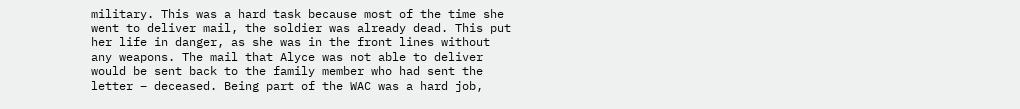military. This was a hard task because most of the time she went to deliver mail, the soldier was already dead. This put her life in danger, as she was in the front lines without any weapons. The mail that Alyce was not able to deliver would be sent back to the family member who had sent the letter – deceased. Being part of the WAC was a hard job,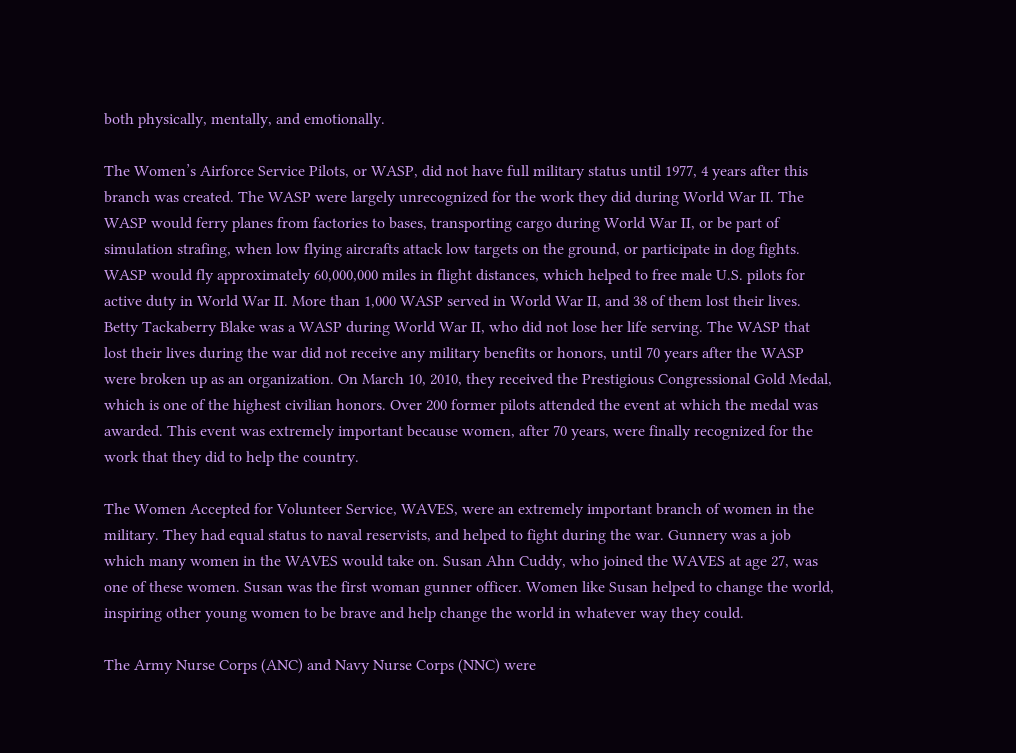both physically, mentally, and emotionally.

The Women’s Airforce Service Pilots, or WASP, did not have full military status until 1977, 4 years after this branch was created. The WASP were largely unrecognized for the work they did during World War II. The WASP would ferry planes from factories to bases, transporting cargo during World War II, or be part of simulation strafing, when low flying aircrafts attack low targets on the ground, or participate in dog fights. WASP would fly approximately 60,000,000 miles in flight distances, which helped to free male U.S. pilots for active duty in World War II. More than 1,000 WASP served in World War II, and 38 of them lost their lives. Betty Tackaberry Blake was a WASP during World War II, who did not lose her life serving. The WASP that lost their lives during the war did not receive any military benefits or honors, until 70 years after the WASP were broken up as an organization. On March 10, 2010, they received the Prestigious Congressional Gold Medal, which is one of the highest civilian honors. Over 200 former pilots attended the event at which the medal was awarded. This event was extremely important because women, after 70 years, were finally recognized for the work that they did to help the country.

The Women Accepted for Volunteer Service, WAVES, were an extremely important branch of women in the military. They had equal status to naval reservists, and helped to fight during the war. Gunnery was a job which many women in the WAVES would take on. Susan Ahn Cuddy, who joined the WAVES at age 27, was one of these women. Susan was the first woman gunner officer. Women like Susan helped to change the world, inspiring other young women to be brave and help change the world in whatever way they could.

The Army Nurse Corps (ANC) and Navy Nurse Corps (NNC) were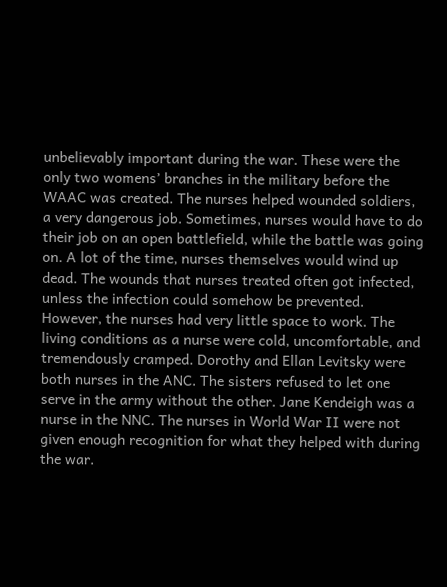unbelievably important during the war. These were the only two womens’ branches in the military before the WAAC was created. The nurses helped wounded soldiers, a very dangerous job. Sometimes, nurses would have to do their job on an open battlefield, while the battle was going on. A lot of the time, nurses themselves would wind up dead. The wounds that nurses treated often got infected, unless the infection could somehow be prevented. However, the nurses had very little space to work. The living conditions as a nurse were cold, uncomfortable, and tremendously cramped. Dorothy and Ellan Levitsky were both nurses in the ANC. The sisters refused to let one serve in the army without the other. Jane Kendeigh was a nurse in the NNC. The nurses in World War II were not given enough recognition for what they helped with during the war.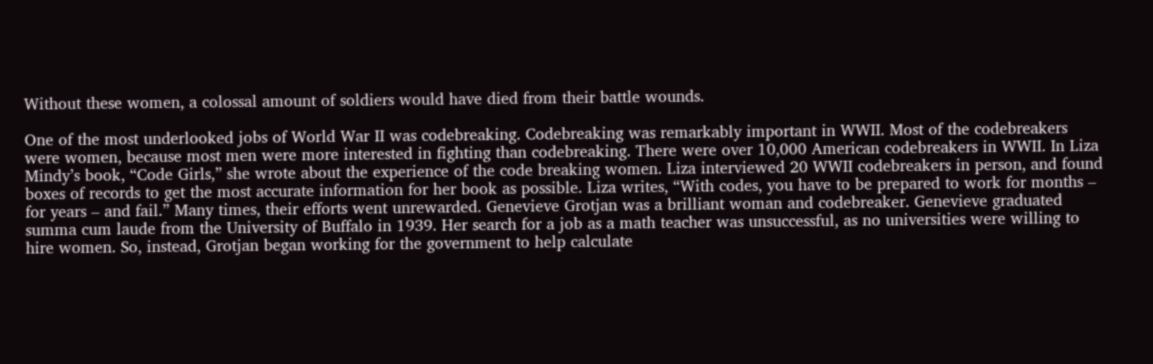Without these women, a colossal amount of soldiers would have died from their battle wounds.

One of the most underlooked jobs of World War II was codebreaking. Codebreaking was remarkably important in WWII. Most of the codebreakers were women, because most men were more interested in fighting than codebreaking. There were over 10,000 American codebreakers in WWII. In Liza Mindy’s book, “Code Girls,” she wrote about the experience of the code breaking women. Liza interviewed 20 WWII codebreakers in person, and found boxes of records to get the most accurate information for her book as possible. Liza writes, “With codes, you have to be prepared to work for months – for years – and fail.” Many times, their efforts went unrewarded. Genevieve Grotjan was a brilliant woman and codebreaker. Genevieve graduated summa cum laude from the University of Buffalo in 1939. Her search for a job as a math teacher was unsuccessful, as no universities were willing to hire women. So, instead, Grotjan began working for the government to help calculate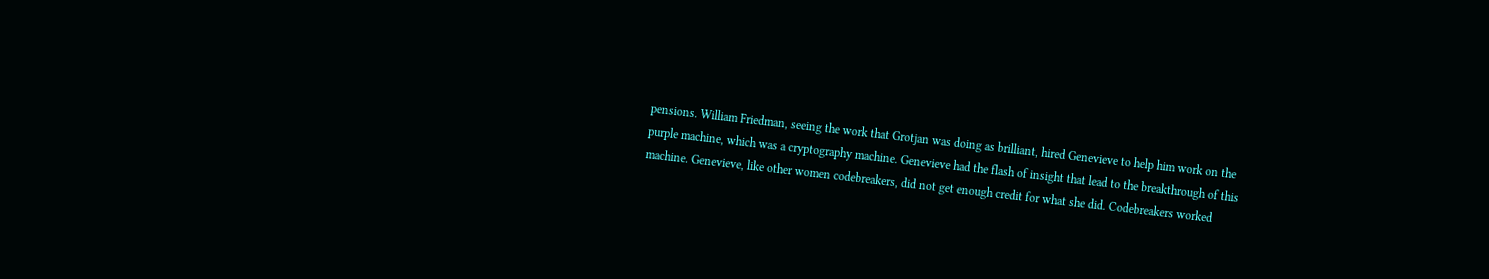pensions. William Friedman, seeing the work that Grotjan was doing as brilliant, hired Genevieve to help him work on the purple machine, which was a cryptography machine. Genevieve had the flash of insight that lead to the breakthrough of this machine. Genevieve, like other women codebreakers, did not get enough credit for what she did. Codebreakers worked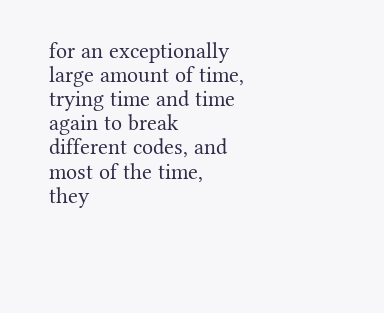for an exceptionally large amount of time, trying time and time again to break different codes, and most of the time, they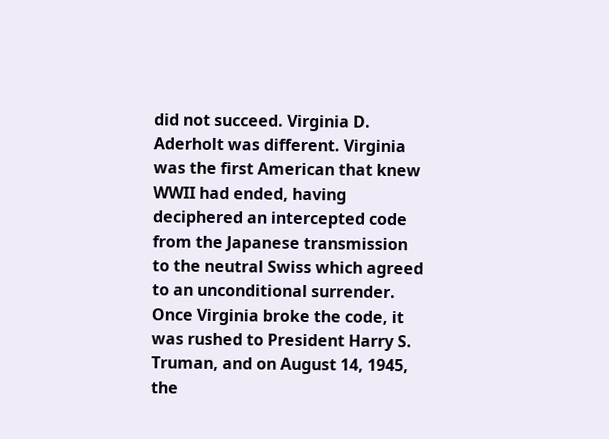did not succeed. Virginia D. Aderholt was different. Virginia was the first American that knew WWII had ended, having deciphered an intercepted code from the Japanese transmission to the neutral Swiss which agreed to an unconditional surrender. Once Virginia broke the code, it was rushed to President Harry S. Truman, and on August 14, 1945, the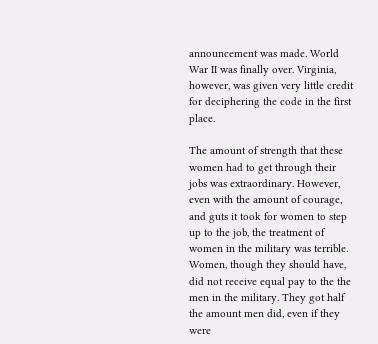announcement was made. World War II was finally over. Virginia, however, was given very little credit for deciphering the code in the first place.

The amount of strength that these women had to get through their jobs was extraordinary. However, even with the amount of courage, and guts it took for women to step up to the job, the treatment of women in the military was terrible. Women, though they should have, did not receive equal pay to the the men in the military. They got half the amount men did, even if they were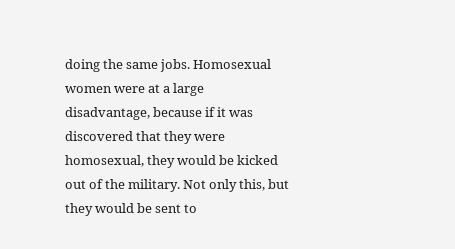doing the same jobs. Homosexual women were at a large disadvantage, because if it was discovered that they were homosexual, they would be kicked out of the military. Not only this, but they would be sent to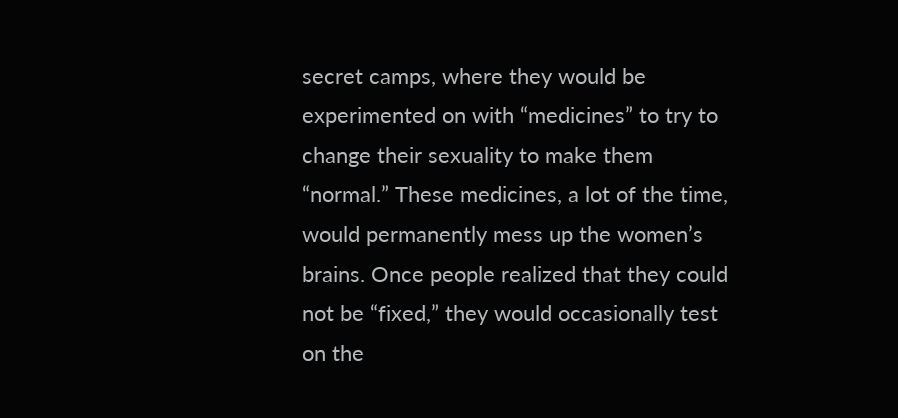secret camps, where they would be experimented on with “medicines” to try to change their sexuality to make them “normal.” These medicines, a lot of the time, would permanently mess up the women’s brains. Once people realized that they could not be “fixed,” they would occasionally test on the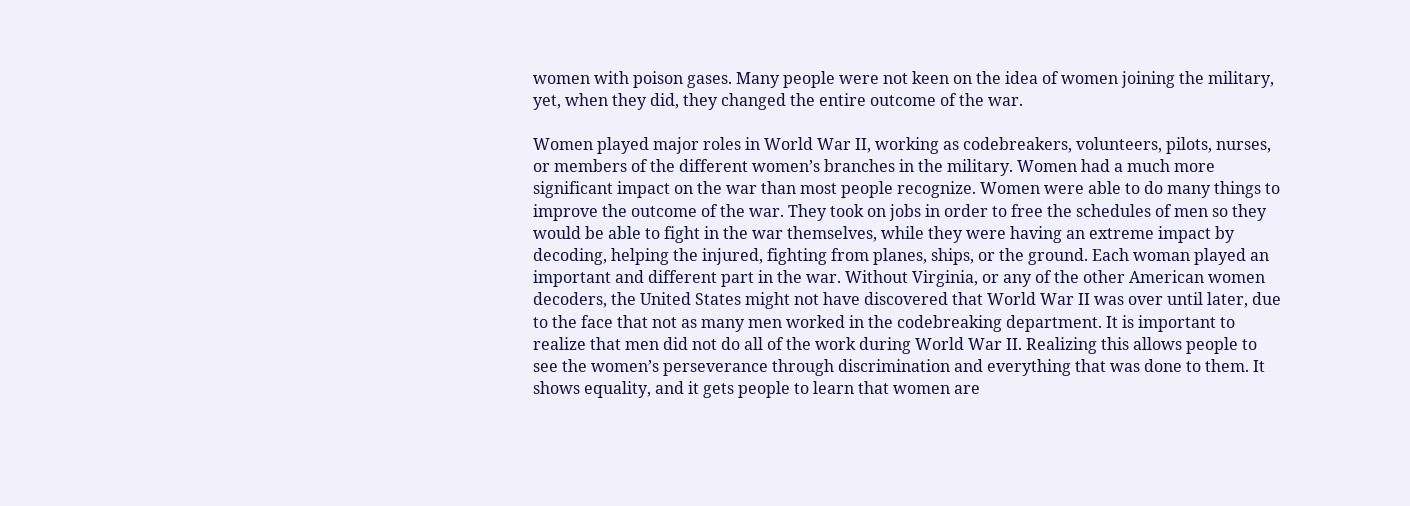women with poison gases. Many people were not keen on the idea of women joining the military, yet, when they did, they changed the entire outcome of the war.

Women played major roles in World War II, working as codebreakers, volunteers, pilots, nurses, or members of the different women’s branches in the military. Women had a much more significant impact on the war than most people recognize. Women were able to do many things to improve the outcome of the war. They took on jobs in order to free the schedules of men so they would be able to fight in the war themselves, while they were having an extreme impact by decoding, helping the injured, fighting from planes, ships, or the ground. Each woman played an important and different part in the war. Without Virginia, or any of the other American women decoders, the United States might not have discovered that World War II was over until later, due to the face that not as many men worked in the codebreaking department. It is important to realize that men did not do all of the work during World War II. Realizing this allows people to see the women’s perseverance through discrimination and everything that was done to them. It shows equality, and it gets people to learn that women are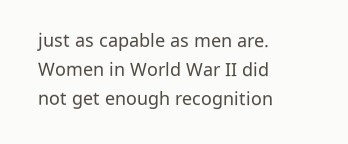just as capable as men are. Women in World War II did not get enough recognition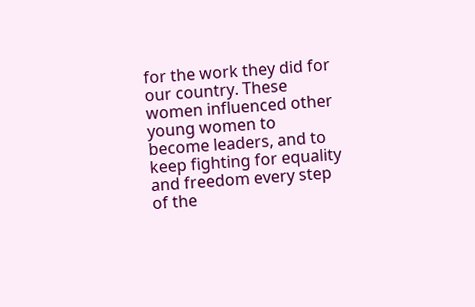for the work they did for our country. These women influenced other young women to become leaders, and to keep fighting for equality and freedom every step of the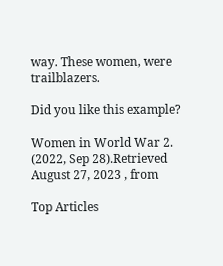way. These women, were trailblazers.

Did you like this example?

Women in World War 2. (2022, Sep 28).Retrieved August 27, 2023 , from

Top Articles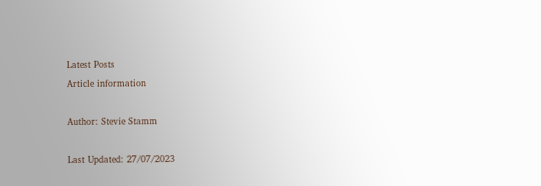Latest Posts
Article information

Author: Stevie Stamm

Last Updated: 27/07/2023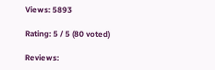Views: 5893

Rating: 5 / 5 (80 voted)

Reviews: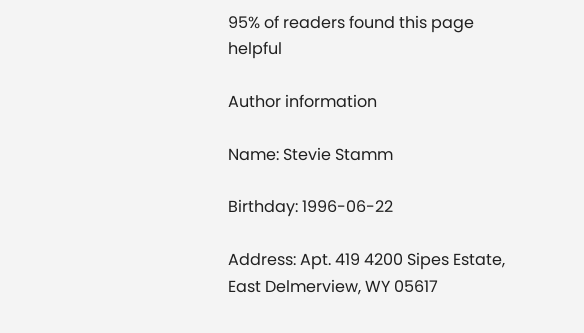95% of readers found this page helpful

Author information

Name: Stevie Stamm

Birthday: 1996-06-22

Address: Apt. 419 4200 Sipes Estate, East Delmerview, WY 05617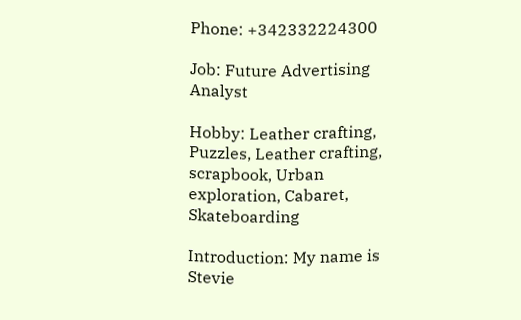Phone: +342332224300

Job: Future Advertising Analyst

Hobby: Leather crafting, Puzzles, Leather crafting, scrapbook, Urban exploration, Cabaret, Skateboarding

Introduction: My name is Stevie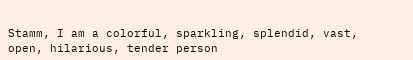Stamm, I am a colorful, sparkling, splendid, vast, open, hilarious, tender person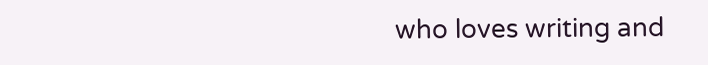who loves writing and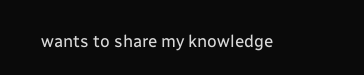wants to share my knowledge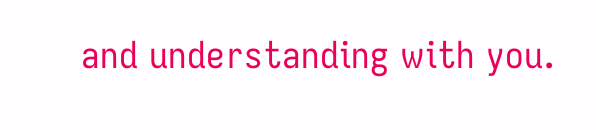and understanding with you.